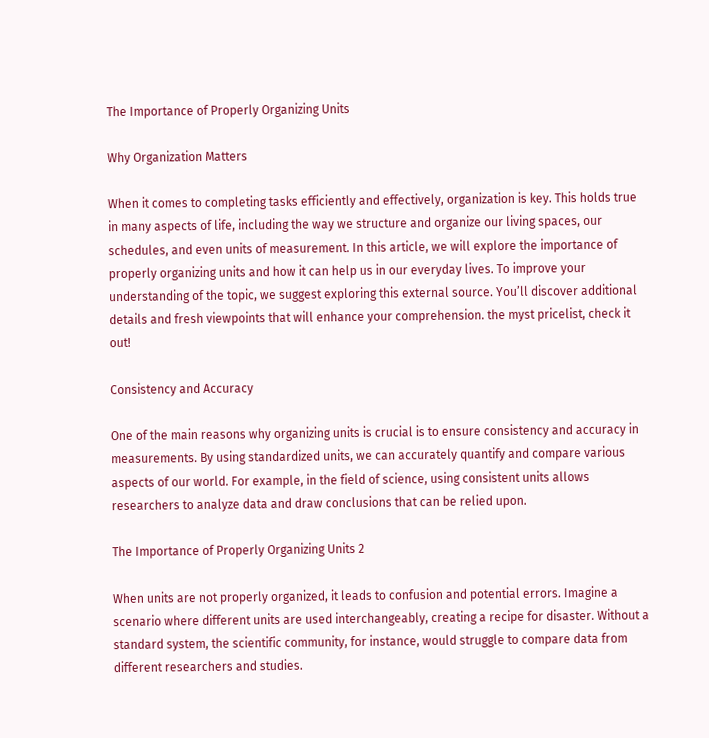The Importance of Properly Organizing Units

Why Organization Matters

When it comes to completing tasks efficiently and effectively, organization is key. This holds true in many aspects of life, including the way we structure and organize our living spaces, our schedules, and even units of measurement. In this article, we will explore the importance of properly organizing units and how it can help us in our everyday lives. To improve your understanding of the topic, we suggest exploring this external source. You’ll discover additional details and fresh viewpoints that will enhance your comprehension. the myst pricelist, check it out!

Consistency and Accuracy

One of the main reasons why organizing units is crucial is to ensure consistency and accuracy in measurements. By using standardized units, we can accurately quantify and compare various aspects of our world. For example, in the field of science, using consistent units allows researchers to analyze data and draw conclusions that can be relied upon.

The Importance of Properly Organizing Units 2

When units are not properly organized, it leads to confusion and potential errors. Imagine a scenario where different units are used interchangeably, creating a recipe for disaster. Without a standard system, the scientific community, for instance, would struggle to compare data from different researchers and studies.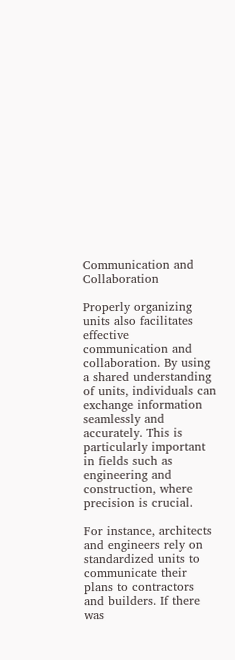Communication and Collaboration

Properly organizing units also facilitates effective communication and collaboration. By using a shared understanding of units, individuals can exchange information seamlessly and accurately. This is particularly important in fields such as engineering and construction, where precision is crucial.

For instance, architects and engineers rely on standardized units to communicate their plans to contractors and builders. If there was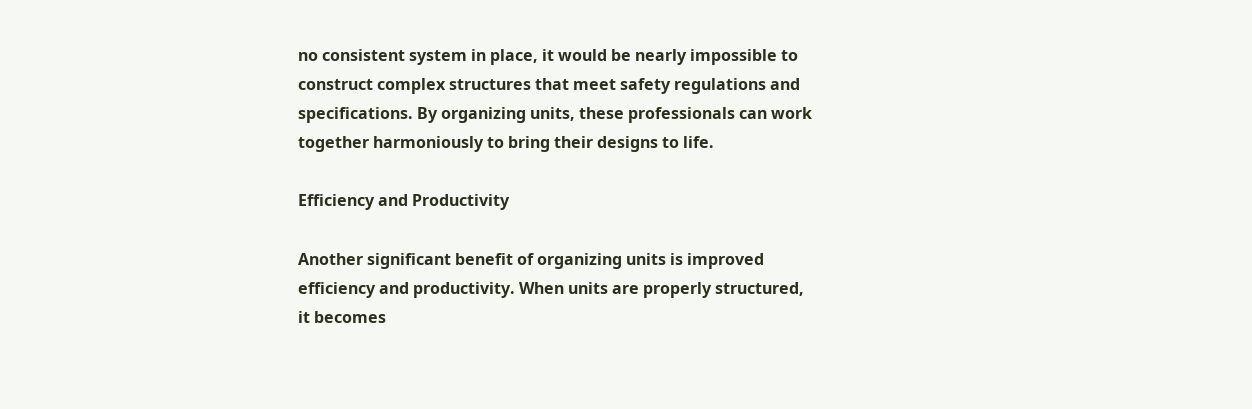no consistent system in place, it would be nearly impossible to construct complex structures that meet safety regulations and specifications. By organizing units, these professionals can work together harmoniously to bring their designs to life.

Efficiency and Productivity

Another significant benefit of organizing units is improved efficiency and productivity. When units are properly structured, it becomes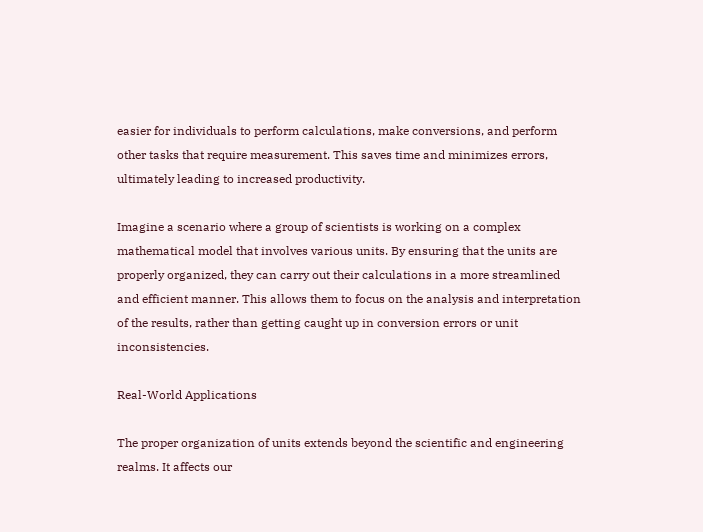easier for individuals to perform calculations, make conversions, and perform other tasks that require measurement. This saves time and minimizes errors, ultimately leading to increased productivity.

Imagine a scenario where a group of scientists is working on a complex mathematical model that involves various units. By ensuring that the units are properly organized, they can carry out their calculations in a more streamlined and efficient manner. This allows them to focus on the analysis and interpretation of the results, rather than getting caught up in conversion errors or unit inconsistencies.

Real-World Applications

The proper organization of units extends beyond the scientific and engineering realms. It affects our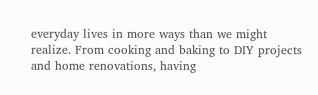everyday lives in more ways than we might realize. From cooking and baking to DIY projects and home renovations, having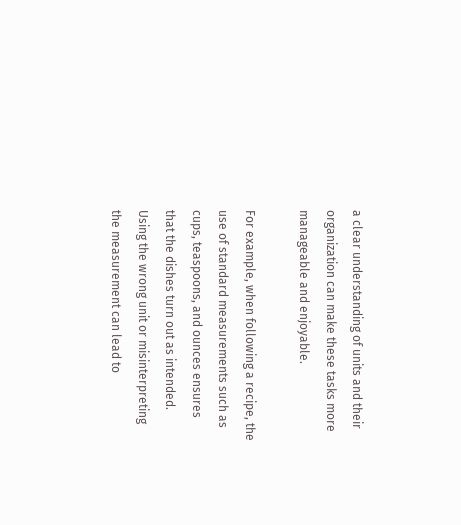a clear understanding of units and their organization can make these tasks more manageable and enjoyable.

For example, when following a recipe, the use of standard measurements such as cups, teaspoons, and ounces ensures that the dishes turn out as intended. Using the wrong unit or misinterpreting the measurement can lead to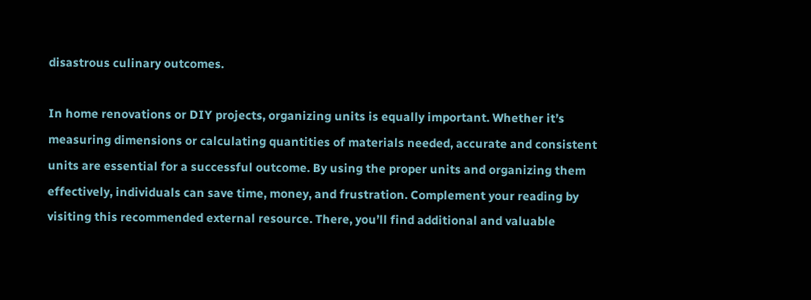disastrous culinary outcomes.

In home renovations or DIY projects, organizing units is equally important. Whether it’s measuring dimensions or calculating quantities of materials needed, accurate and consistent units are essential for a successful outcome. By using the proper units and organizing them effectively, individuals can save time, money, and frustration. Complement your reading by visiting this recommended external resource. There, you’ll find additional and valuable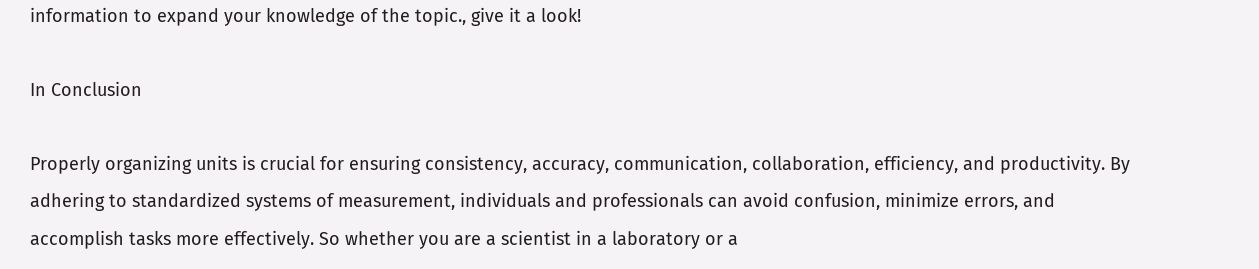information to expand your knowledge of the topic., give it a look!

In Conclusion

Properly organizing units is crucial for ensuring consistency, accuracy, communication, collaboration, efficiency, and productivity. By adhering to standardized systems of measurement, individuals and professionals can avoid confusion, minimize errors, and accomplish tasks more effectively. So whether you are a scientist in a laboratory or a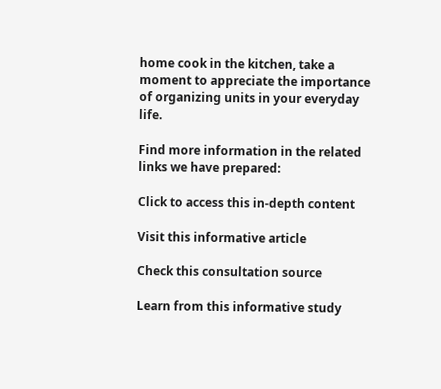home cook in the kitchen, take a moment to appreciate the importance of organizing units in your everyday life.

Find more information in the related links we have prepared:

Click to access this in-depth content

Visit this informative article

Check this consultation source

Learn from this informative study